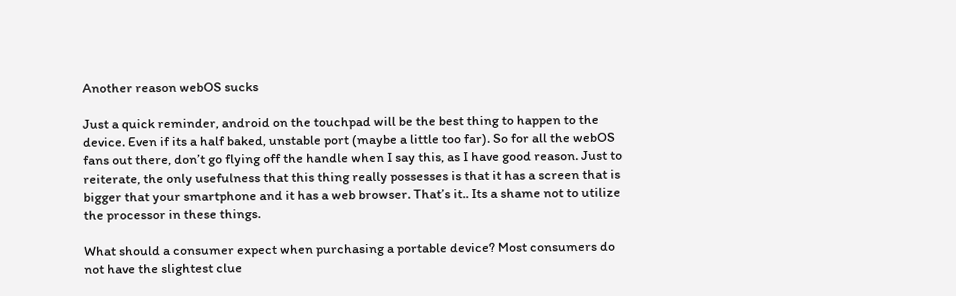Another reason webOS sucks

Just a quick reminder, android on the touchpad will be the best thing to happen to the device. Even if its a half baked, unstable port (maybe a little too far). So for all the webOS fans out there, don’t go flying off the handle when I say this, as I have good reason. Just to reiterate, the only usefulness that this thing really possesses is that it has a screen that is bigger that your smartphone and it has a web browser. That’s it.. Its a shame not to utilize the processor in these things.

What should a consumer expect when purchasing a portable device? Most consumers do not have the slightest clue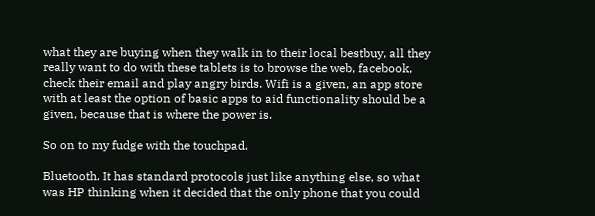what they are buying when they walk in to their local bestbuy, all they really want to do with these tablets is to browse the web, facebook, check their email and play angry birds. Wifi is a given, an app store with at least the option of basic apps to aid functionality should be a given, because that is where the power is.

So on to my fudge with the touchpad.

Bluetooth. It has standard protocols just like anything else, so what was HP thinking when it decided that the only phone that you could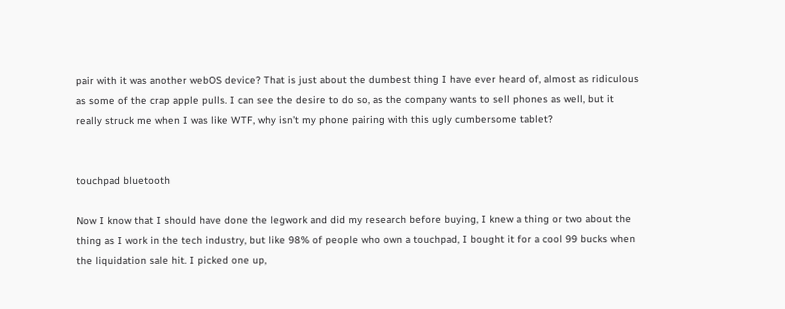pair with it was another webOS device? That is just about the dumbest thing I have ever heard of, almost as ridiculous as some of the crap apple pulls. I can see the desire to do so, as the company wants to sell phones as well, but it really struck me when I was like WTF, why isn’t my phone pairing with this ugly cumbersome tablet?


touchpad bluetooth

Now I know that I should have done the legwork and did my research before buying, I knew a thing or two about the thing as I work in the tech industry, but like 98% of people who own a touchpad, I bought it for a cool 99 bucks when the liquidation sale hit. I picked one up,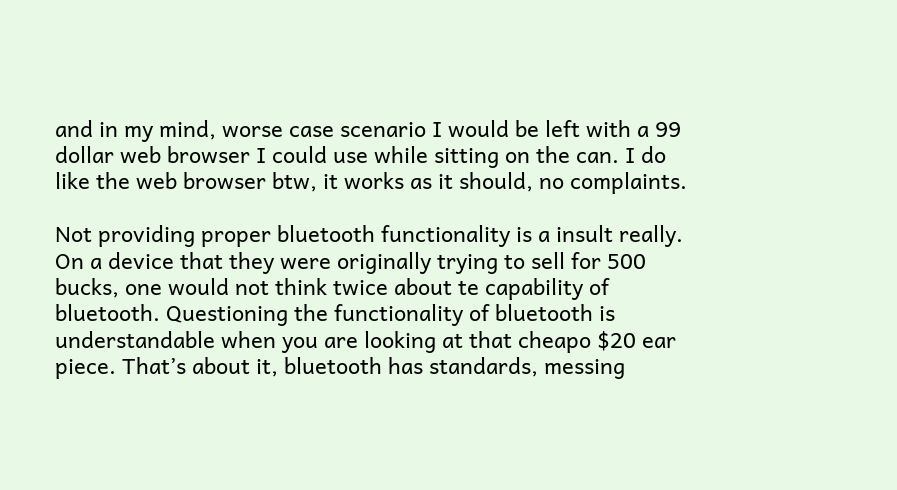and in my mind, worse case scenario I would be left with a 99 dollar web browser I could use while sitting on the can. I do like the web browser btw, it works as it should, no complaints.

Not providing proper bluetooth functionality is a insult really. On a device that they were originally trying to sell for 500 bucks, one would not think twice about te capability of bluetooth. Questioning the functionality of bluetooth is understandable when you are looking at that cheapo $20 ear piece. That’s about it, bluetooth has standards, messing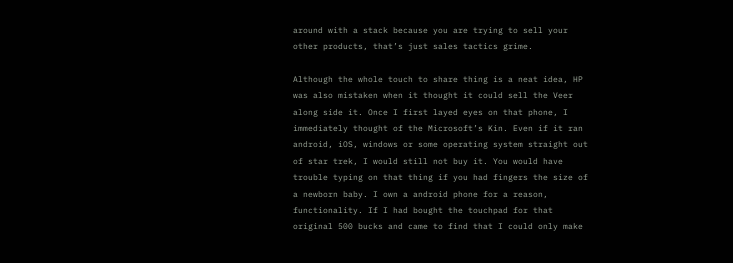around with a stack because you are trying to sell your other products, that’s just sales tactics grime.

Although the whole touch to share thing is a neat idea, HP was also mistaken when it thought it could sell the Veer along side it. Once I first layed eyes on that phone, I immediately thought of the Microsoft’s Kin. Even if it ran android, iOS, windows or some operating system straight out of star trek, I would still not buy it. You would have trouble typing on that thing if you had fingers the size of a newborn baby. I own a android phone for a reason, functionality. If I had bought the touchpad for that original 500 bucks and came to find that I could only make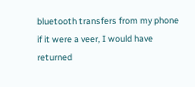bluetooth transfers from my phone if it were a veer, I would have returned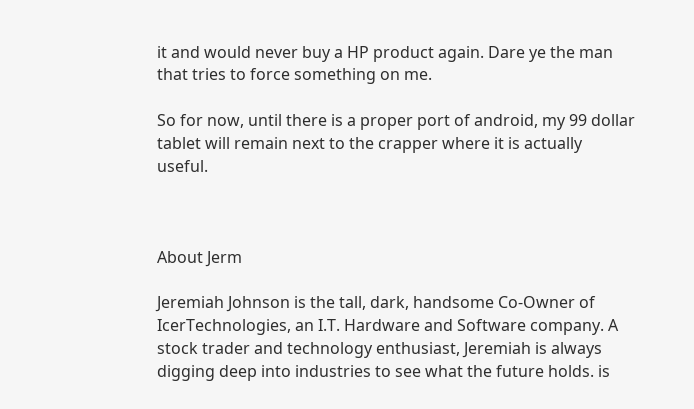it and would never buy a HP product again. Dare ye the man that tries to force something on me.

So for now, until there is a proper port of android, my 99 dollar tablet will remain next to the crapper where it is actually useful.



About Jerm

Jeremiah Johnson is the tall, dark, handsome Co-Owner of IcerTechnologies, an I.T. Hardware and Software company. A stock trader and technology enthusiast, Jeremiah is always digging deep into industries to see what the future holds. is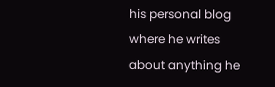his personal blog where he writes about anything he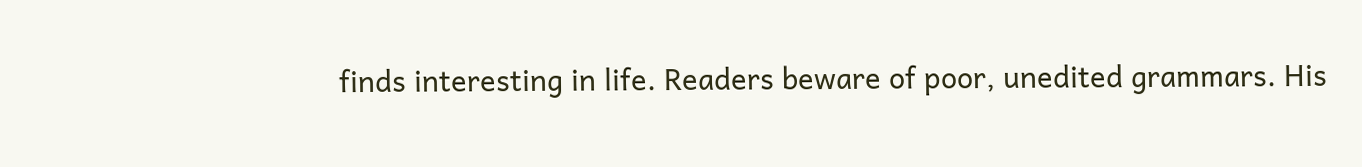finds interesting in life. Readers beware of poor, unedited grammars. His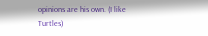opinions are his own. (I like Turtles)